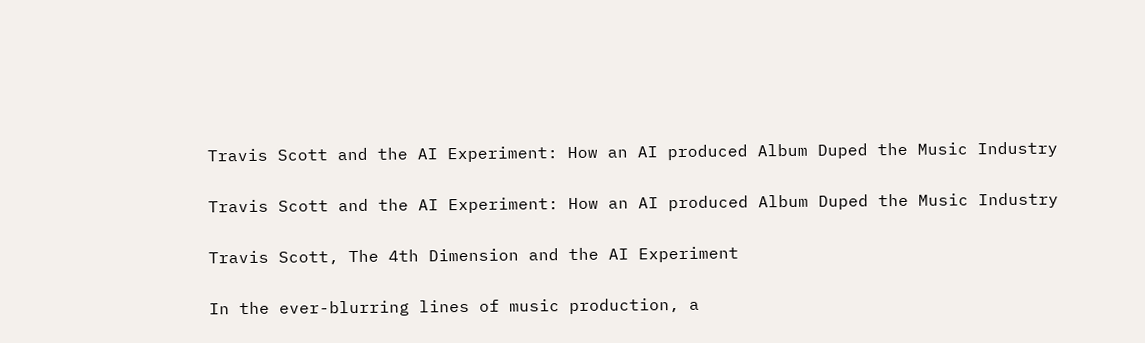Travis Scott and the AI Experiment: How an AI produced Album Duped the Music Industry

Travis Scott and the AI Experiment: How an AI produced Album Duped the Music Industry

Travis Scott, The 4th Dimension and the AI Experiment

In the ever-blurring lines of music production, a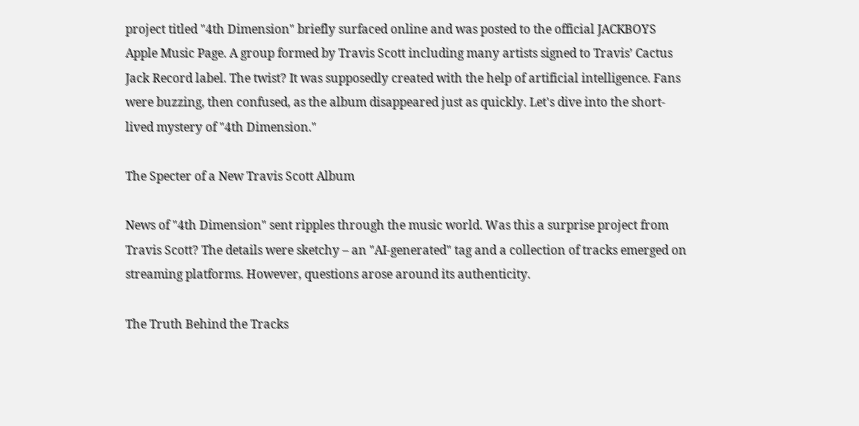project titled "4th Dimension" briefly surfaced online and was posted to the official JACKBOYS Apple Music Page. A group formed by Travis Scott including many artists signed to Travis’ Cactus Jack Record label. The twist? It was supposedly created with the help of artificial intelligence. Fans were buzzing, then confused, as the album disappeared just as quickly. Let's dive into the short-lived mystery of "4th Dimension."

The Specter of a New Travis Scott Album

News of "4th Dimension" sent ripples through the music world. Was this a surprise project from Travis Scott? The details were sketchy – an "AI-generated" tag and a collection of tracks emerged on streaming platforms. However, questions arose around its authenticity.

The Truth Behind the Tracks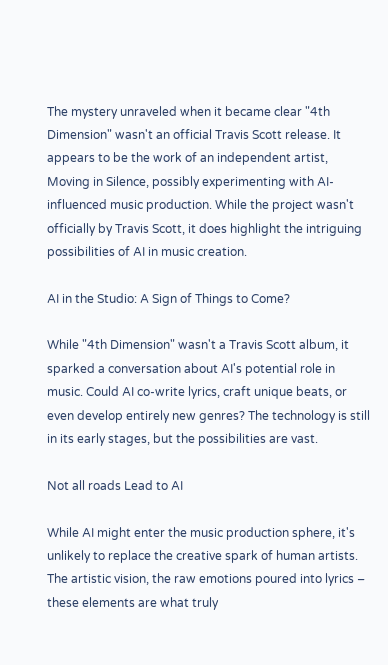The mystery unraveled when it became clear "4th Dimension" wasn't an official Travis Scott release. It appears to be the work of an independent artist, Moving in Silence, possibly experimenting with AI-influenced music production. While the project wasn't officially by Travis Scott, it does highlight the intriguing possibilities of AI in music creation.

AI in the Studio: A Sign of Things to Come?

While "4th Dimension" wasn't a Travis Scott album, it sparked a conversation about AI's potential role in music. Could AI co-write lyrics, craft unique beats, or even develop entirely new genres? The technology is still in its early stages, but the possibilities are vast.

Not all roads Lead to AI

While AI might enter the music production sphere, it's unlikely to replace the creative spark of human artists. The artistic vision, the raw emotions poured into lyrics – these elements are what truly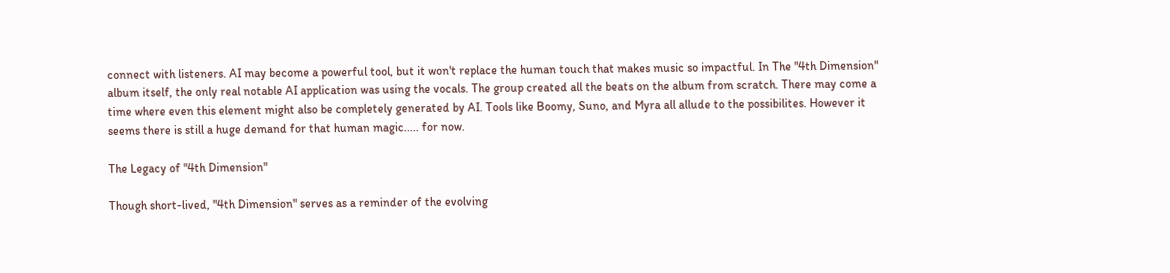connect with listeners. AI may become a powerful tool, but it won't replace the human touch that makes music so impactful. In The "4th Dimension" album itself, the only real notable AI application was using the vocals. The group created all the beats on the album from scratch. There may come a time where even this element might also be completely generated by AI. Tools like Boomy, Suno, and Myra all allude to the possibilites. However it seems there is still a huge demand for that human magic..... for now.

The Legacy of "4th Dimension"

Though short-lived, "4th Dimension" serves as a reminder of the evolving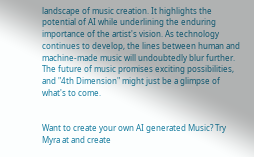landscape of music creation. It highlights the potential of AI while underlining the enduring importance of the artist's vision. As technology continues to develop, the lines between human and machine-made music will undoubtedly blur further. The future of music promises exciting possibilities, and "4th Dimension" might just be a glimpse of what's to come.


Want to create your own AI generated Music? Try Myra at and create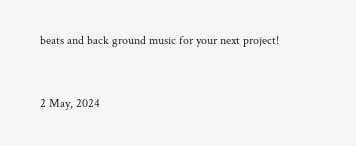beats and back ground music for your next project!


2 May, 2024